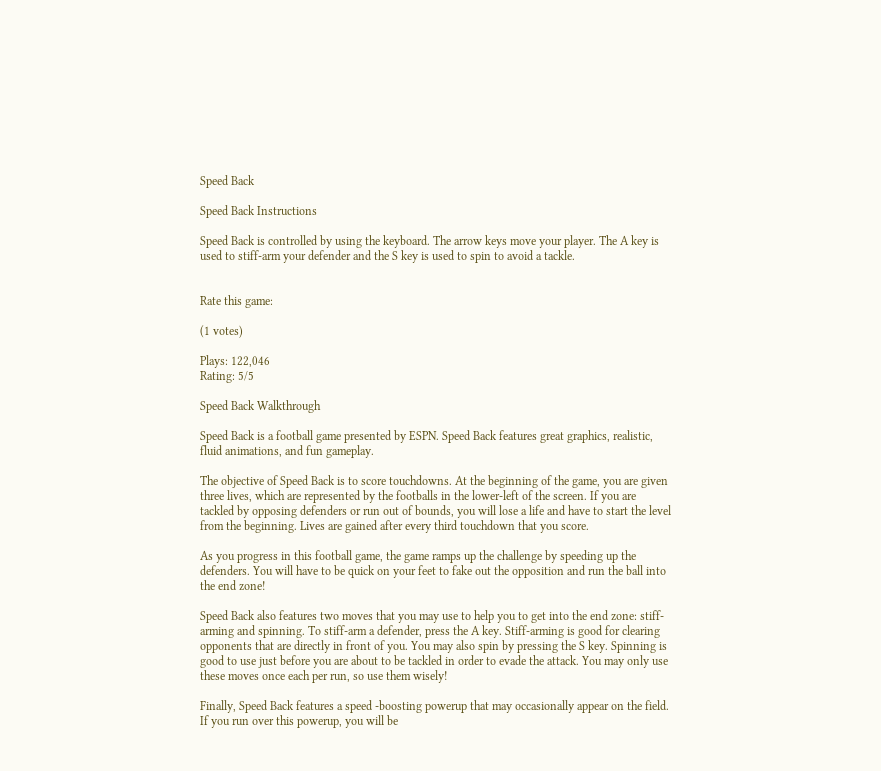Speed Back

Speed Back Instructions

Speed Back is controlled by using the keyboard. The arrow keys move your player. The A key is used to stiff-arm your defender and the S key is used to spin to avoid a tackle.


Rate this game:

(1 votes)

Plays: 122,046
Rating: 5/5

Speed Back Walkthrough

Speed Back is a football game presented by ESPN. Speed Back features great graphics, realistic, fluid animations, and fun gameplay.

The objective of Speed Back is to score touchdowns. At the beginning of the game, you are given three lives, which are represented by the footballs in the lower-left of the screen. If you are tackled by opposing defenders or run out of bounds, you will lose a life and have to start the level from the beginning. Lives are gained after every third touchdown that you score.

As you progress in this football game, the game ramps up the challenge by speeding up the defenders. You will have to be quick on your feet to fake out the opposition and run the ball into the end zone!

Speed Back also features two moves that you may use to help you to get into the end zone: stiff-arming and spinning. To stiff-arm a defender, press the A key. Stiff-arming is good for clearing opponents that are directly in front of you. You may also spin by pressing the S key. Spinning is good to use just before you are about to be tackled in order to evade the attack. You may only use these moves once each per run, so use them wisely!

Finally, Speed Back features a speed -boosting powerup that may occasionally appear on the field. If you run over this powerup, you will be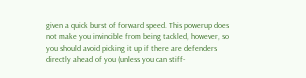given a quick burst of forward speed. This powerup does not make you invincible from being tackled, however, so you should avoid picking it up if there are defenders directly ahead of you (unless you can stiff-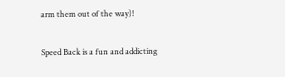arm them out of the way)!

Speed Back is a fun and addicting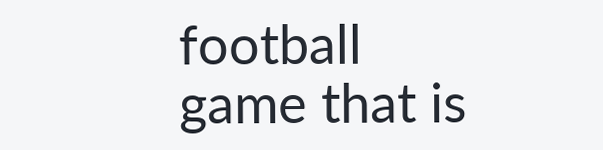football game that is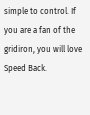simple to control. If you are a fan of the gridiron, you will love Speed Back.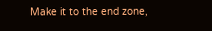Make it to the end zone,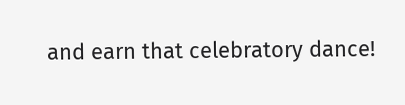and earn that celebratory dance!